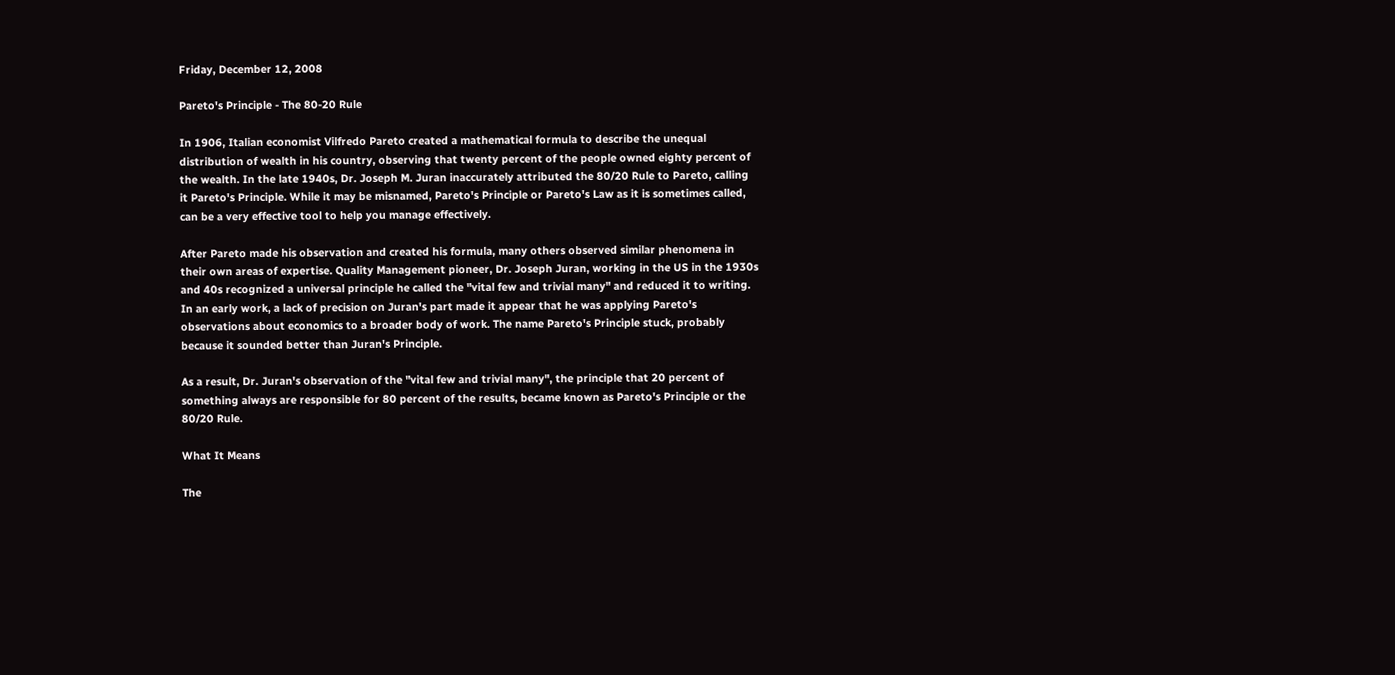Friday, December 12, 2008

Pareto's Principle - The 80-20 Rule

In 1906, Italian economist Vilfredo Pareto created a mathematical formula to describe the unequal distribution of wealth in his country, observing that twenty percent of the people owned eighty percent of the wealth. In the late 1940s, Dr. Joseph M. Juran inaccurately attributed the 80/20 Rule to Pareto, calling it Pareto's Principle. While it may be misnamed, Pareto's Principle or Pareto's Law as it is sometimes called, can be a very effective tool to help you manage effectively.

After Pareto made his observation and created his formula, many others observed similar phenomena in their own areas of expertise. Quality Management pioneer, Dr. Joseph Juran, working in the US in the 1930s and 40s recognized a universal principle he called the "vital few and trivial many" and reduced it to writing. In an early work, a lack of precision on Juran's part made it appear that he was applying Pareto's observations about economics to a broader body of work. The name Pareto's Principle stuck, probably because it sounded better than Juran's Principle.

As a result, Dr. Juran's observation of the "vital few and trivial many", the principle that 20 percent of something always are responsible for 80 percent of the results, became known as Pareto's Principle or the 80/20 Rule.

What It Means

The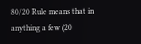80/20 Rule means that in anything a few (20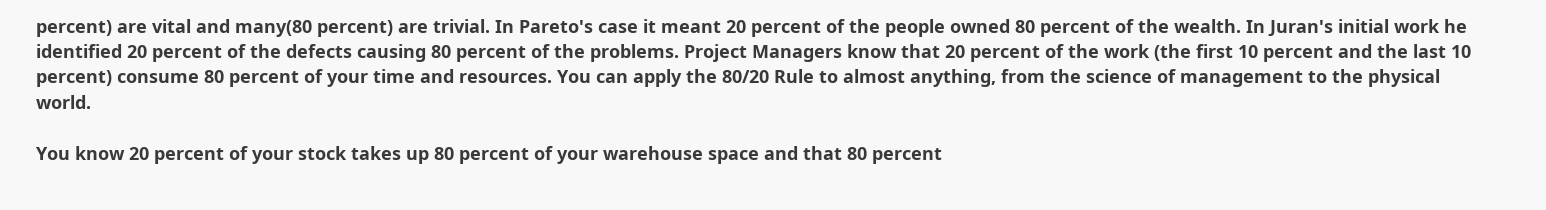percent) are vital and many(80 percent) are trivial. In Pareto's case it meant 20 percent of the people owned 80 percent of the wealth. In Juran's initial work he identified 20 percent of the defects causing 80 percent of the problems. Project Managers know that 20 percent of the work (the first 10 percent and the last 10 percent) consume 80 percent of your time and resources. You can apply the 80/20 Rule to almost anything, from the science of management to the physical world.

You know 20 percent of your stock takes up 80 percent of your warehouse space and that 80 percent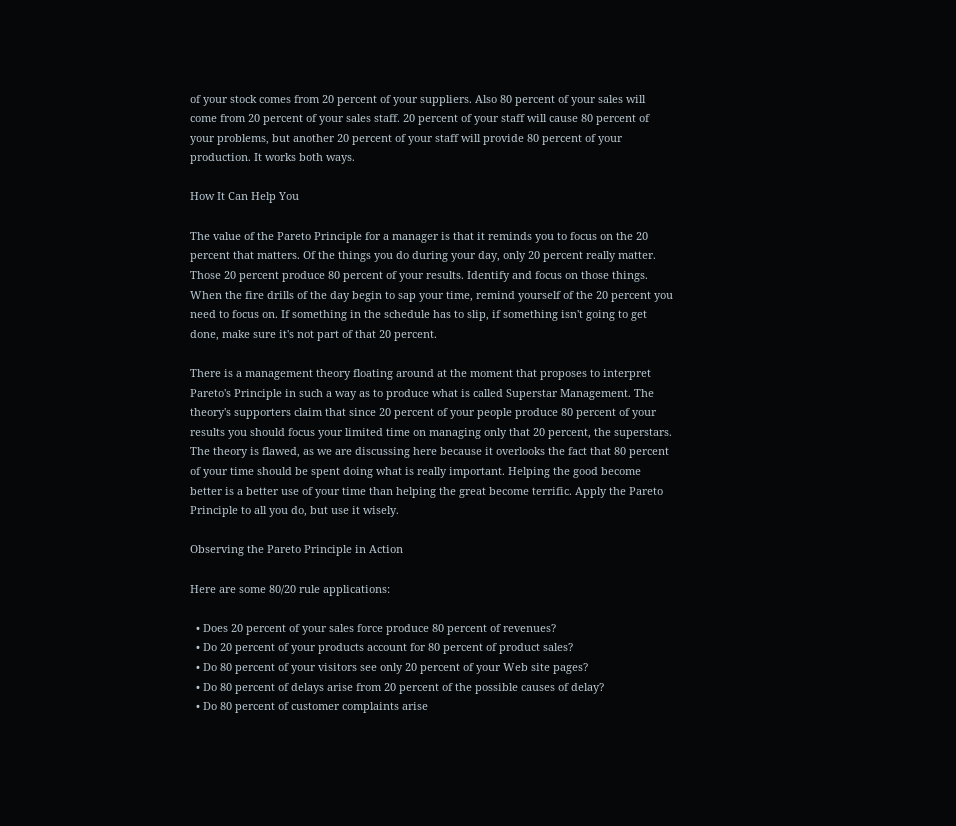of your stock comes from 20 percent of your suppliers. Also 80 percent of your sales will come from 20 percent of your sales staff. 20 percent of your staff will cause 80 percent of your problems, but another 20 percent of your staff will provide 80 percent of your production. It works both ways.

How It Can Help You

The value of the Pareto Principle for a manager is that it reminds you to focus on the 20 percent that matters. Of the things you do during your day, only 20 percent really matter. Those 20 percent produce 80 percent of your results. Identify and focus on those things. When the fire drills of the day begin to sap your time, remind yourself of the 20 percent you need to focus on. If something in the schedule has to slip, if something isn't going to get done, make sure it's not part of that 20 percent.

There is a management theory floating around at the moment that proposes to interpret Pareto's Principle in such a way as to produce what is called Superstar Management. The theory's supporters claim that since 20 percent of your people produce 80 percent of your results you should focus your limited time on managing only that 20 percent, the superstars. The theory is flawed, as we are discussing here because it overlooks the fact that 80 percent of your time should be spent doing what is really important. Helping the good become better is a better use of your time than helping the great become terrific. Apply the Pareto Principle to all you do, but use it wisely.

Observing the Pareto Principle in Action

Here are some 80/20 rule applications:

  • Does 20 percent of your sales force produce 80 percent of revenues?
  • Do 20 percent of your products account for 80 percent of product sales?
  • Do 80 percent of your visitors see only 20 percent of your Web site pages?
  • Do 80 percent of delays arise from 20 percent of the possible causes of delay?
  • Do 80 percent of customer complaints arise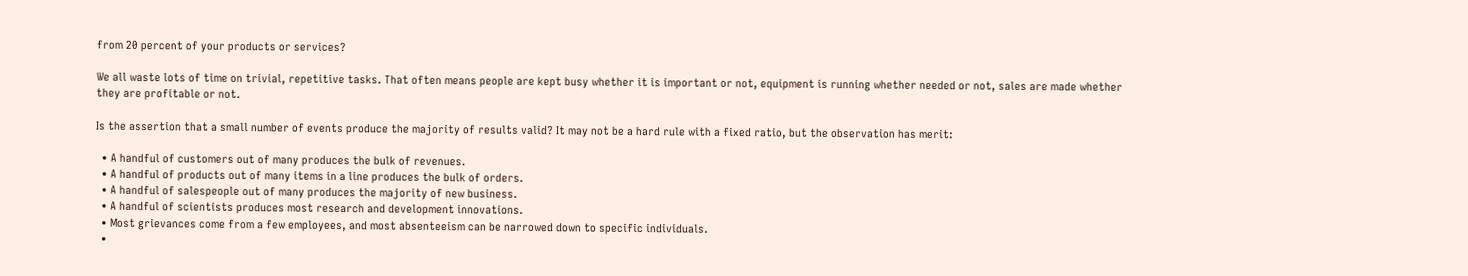from 20 percent of your products or services?

We all waste lots of time on trivial, repetitive tasks. That often means people are kept busy whether it is important or not, equipment is running whether needed or not, sales are made whether they are profitable or not.

Is the assertion that a small number of events produce the majority of results valid? It may not be a hard rule with a fixed ratio, but the observation has merit:

  • A handful of customers out of many produces the bulk of revenues.
  • A handful of products out of many items in a line produces the bulk of orders.
  • A handful of salespeople out of many produces the majority of new business.
  • A handful of scientists produces most research and development innovations.
  • Most grievances come from a few employees, and most absenteeism can be narrowed down to specific individuals.
  •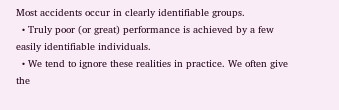Most accidents occur in clearly identifiable groups.
  • Truly poor (or great) performance is achieved by a few easily identifiable individuals.
  • We tend to ignore these realities in practice. We often give the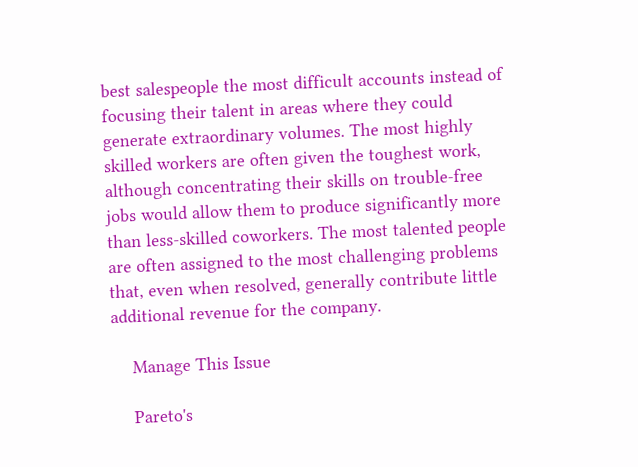best salespeople the most difficult accounts instead of focusing their talent in areas where they could generate extraordinary volumes. The most highly skilled workers are often given the toughest work, although concentrating their skills on trouble-free jobs would allow them to produce significantly more than less-skilled coworkers. The most talented people are often assigned to the most challenging problems that, even when resolved, generally contribute little additional revenue for the company.

    Manage This Issue

    Pareto's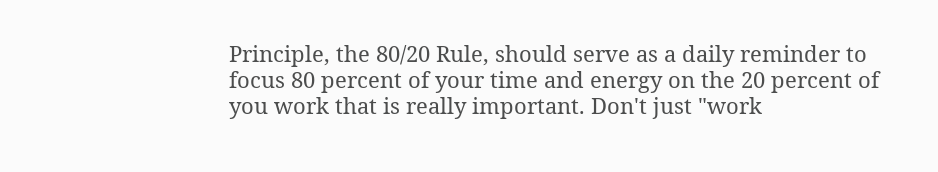Principle, the 80/20 Rule, should serve as a daily reminder to focus 80 percent of your time and energy on the 20 percent of you work that is really important. Don't just "work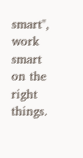smart", work smart on the right things.